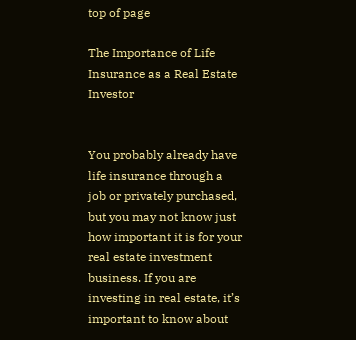top of page

The Importance of Life Insurance as a Real Estate Investor


You probably already have life insurance through a job or privately purchased, but you may not know just how important it is for your real estate investment business. If you are investing in real estate, it’s important to know about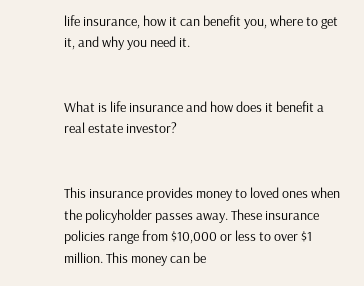life insurance, how it can benefit you, where to get it, and why you need it.


What is life insurance and how does it benefit a real estate investor?


This insurance provides money to loved ones when the policyholder passes away. These insurance policies range from $10,000 or less to over $1 million. This money can be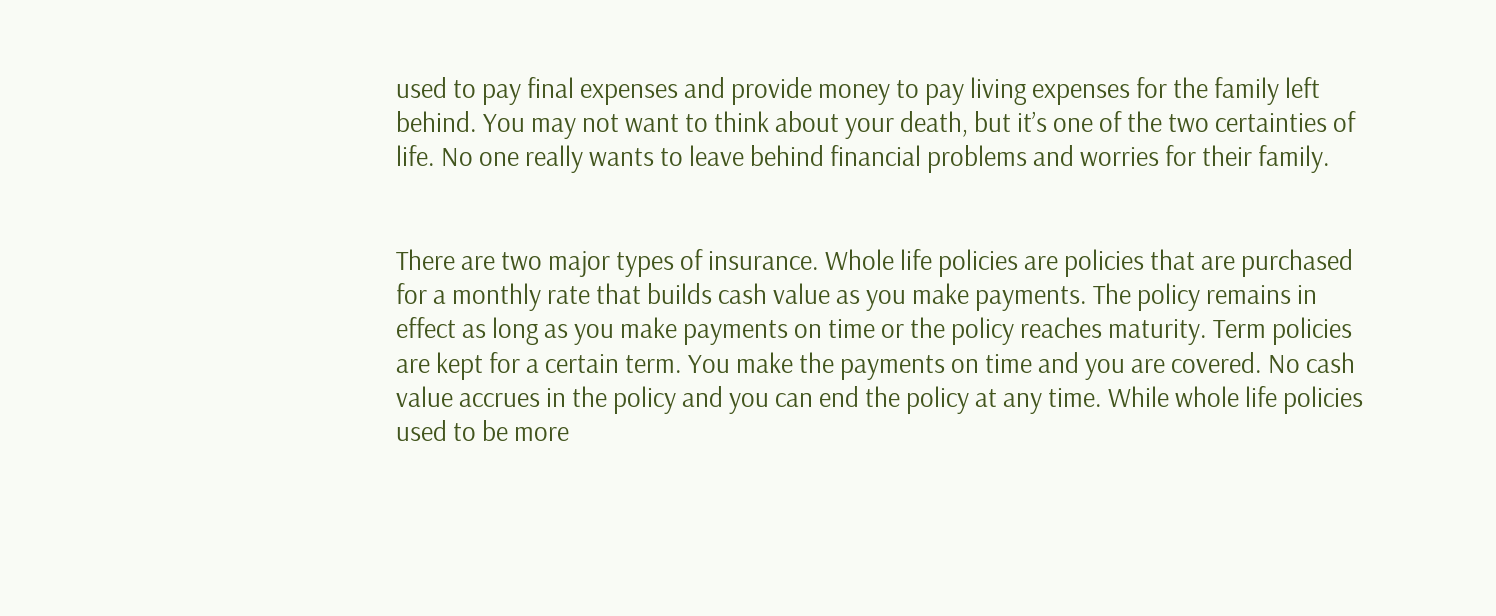used to pay final expenses and provide money to pay living expenses for the family left behind. You may not want to think about your death, but it’s one of the two certainties of life. No one really wants to leave behind financial problems and worries for their family.


There are two major types of insurance. Whole life policies are policies that are purchased for a monthly rate that builds cash value as you make payments. The policy remains in effect as long as you make payments on time or the policy reaches maturity. Term policies are kept for a certain term. You make the payments on time and you are covered. No cash value accrues in the policy and you can end the policy at any time. While whole life policies used to be more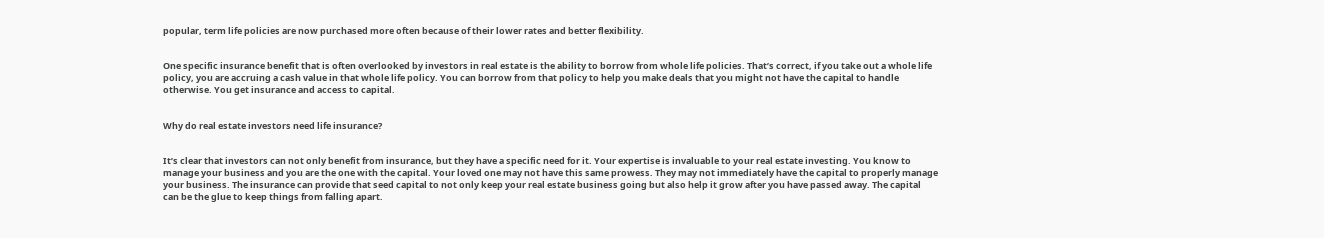popular, term life policies are now purchased more often because of their lower rates and better flexibility.


One specific insurance benefit that is often overlooked by investors in real estate is the ability to borrow from whole life policies. That’s correct, if you take out a whole life policy, you are accruing a cash value in that whole life policy. You can borrow from that policy to help you make deals that you might not have the capital to handle otherwise. You get insurance and access to capital.


Why do real estate investors need life insurance?


It’s clear that investors can not only benefit from insurance, but they have a specific need for it. Your expertise is invaluable to your real estate investing. You know to manage your business and you are the one with the capital. Your loved one may not have this same prowess. They may not immediately have the capital to properly manage your business. The insurance can provide that seed capital to not only keep your real estate business going but also help it grow after you have passed away. The capital can be the glue to keep things from falling apart.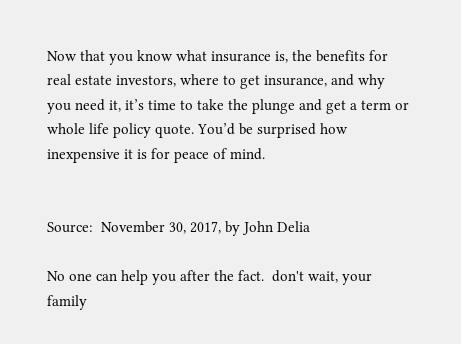Now that you know what insurance is, the benefits for real estate investors, where to get insurance, and why you need it, it’s time to take the plunge and get a term or whole life policy quote. You’d be surprised how inexpensive it is for peace of mind.


Source:  November 30, 2017, by John Delia

No one can help you after the fact.  don't wait, your family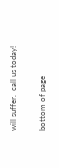will suffer.  call us today!

bottom of page